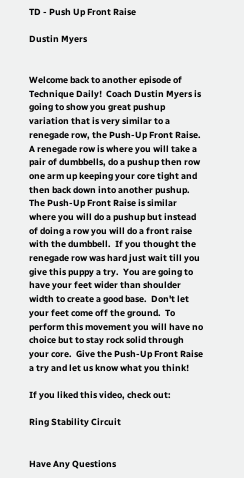TD - Push Up Front Raise

Dustin Myers


Welcome back to another episode of Technique Daily!  Coach Dustin Myers is going to show you great pushup variation that is very similar to a renegade row, the Push-Up Front Raise.  A renegade row is where you will take a pair of dumbbells, do a pushup then row one arm up keeping your core tight and then back down into another pushup.  The Push-Up Front Raise is similar where you will do a pushup but instead of doing a row you will do a front raise with the dumbbell.  If you thought the renegade row was hard just wait till you give this puppy a try.  You are going to have your feet wider than shoulder width to create a good base.  Don't let your feet come off the ground.  To perform this movement you will have no choice but to stay rock solid through your core.  Give the Push-Up Front Raise a try and let us know what you think!

If you liked this video, check out:

Ring Stability Circuit


Have Any Questions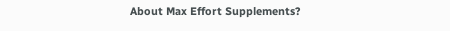About Max Effort Supplements?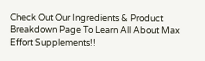Check Out Our Ingredients & Product Breakdown Page To Learn All About Max Effort Supplements!!